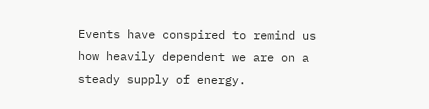Events have conspired to remind us how heavily dependent we are on a steady supply of energy.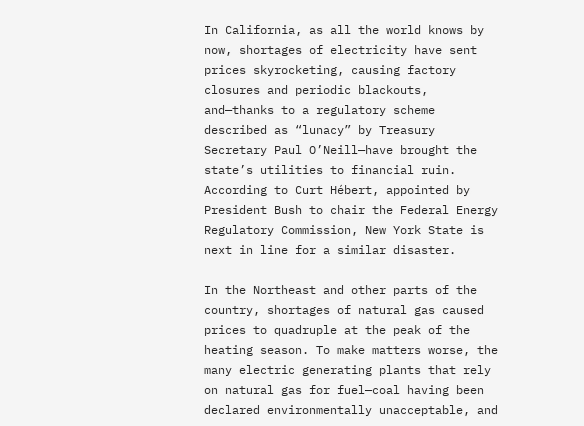In California, as all the world knows by now, shortages of electricity have sent prices skyrocketing, causing factory closures and periodic blackouts, and—thanks to a regulatory scheme described as “lunacy” by Treasury Secretary Paul O’Neill—have brought the state’s utilities to financial ruin. According to Curt Hébert, appointed by President Bush to chair the Federal Energy Regulatory Commission, New York State is next in line for a similar disaster.

In the Northeast and other parts of the country, shortages of natural gas caused prices to quadruple at the peak of the heating season. To make matters worse, the many electric generating plants that rely on natural gas for fuel—coal having been declared environmentally unacceptable, and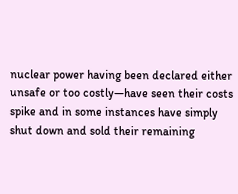nuclear power having been declared either unsafe or too costly—have seen their costs spike and in some instances have simply shut down and sold their remaining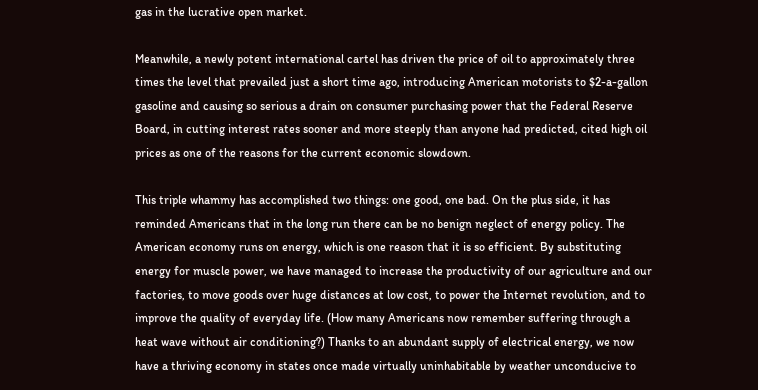gas in the lucrative open market.

Meanwhile, a newly potent international cartel has driven the price of oil to approximately three times the level that prevailed just a short time ago, introducing American motorists to $2-a-gallon gasoline and causing so serious a drain on consumer purchasing power that the Federal Reserve Board, in cutting interest rates sooner and more steeply than anyone had predicted, cited high oil prices as one of the reasons for the current economic slowdown.

This triple whammy has accomplished two things: one good, one bad. On the plus side, it has reminded Americans that in the long run there can be no benign neglect of energy policy. The American economy runs on energy, which is one reason that it is so efficient. By substituting energy for muscle power, we have managed to increase the productivity of our agriculture and our factories, to move goods over huge distances at low cost, to power the Internet revolution, and to improve the quality of everyday life. (How many Americans now remember suffering through a heat wave without air conditioning?) Thanks to an abundant supply of electrical energy, we now have a thriving economy in states once made virtually uninhabitable by weather unconducive to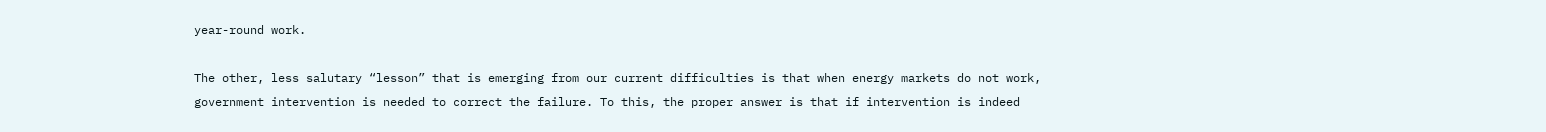year-round work.

The other, less salutary “lesson” that is emerging from our current difficulties is that when energy markets do not work, government intervention is needed to correct the failure. To this, the proper answer is that if intervention is indeed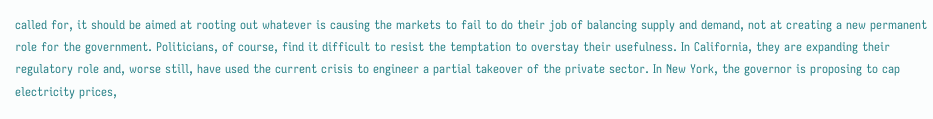called for, it should be aimed at rooting out whatever is causing the markets to fail to do their job of balancing supply and demand, not at creating a new permanent role for the government. Politicians, of course, find it difficult to resist the temptation to overstay their usefulness. In California, they are expanding their regulatory role and, worse still, have used the current crisis to engineer a partial takeover of the private sector. In New York, the governor is proposing to cap electricity prices,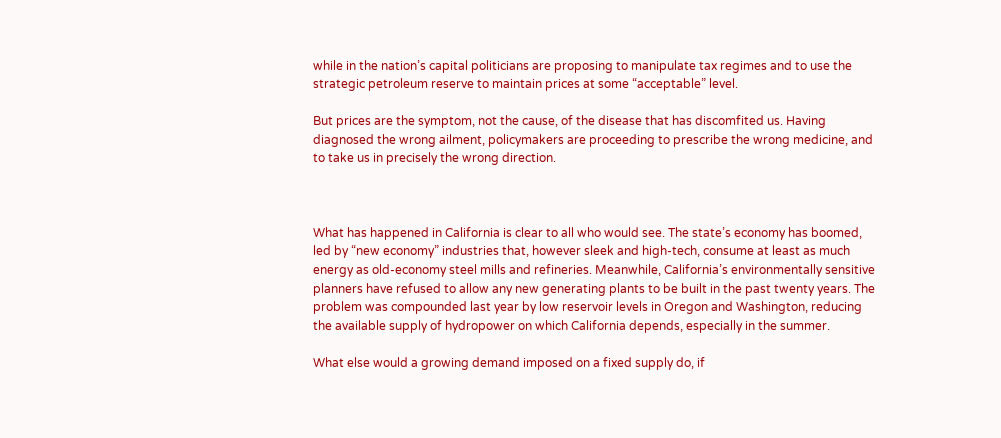while in the nation’s capital politicians are proposing to manipulate tax regimes and to use the strategic petroleum reserve to maintain prices at some “acceptable” level.

But prices are the symptom, not the cause, of the disease that has discomfited us. Having diagnosed the wrong ailment, policymakers are proceeding to prescribe the wrong medicine, and to take us in precisely the wrong direction.



What has happened in California is clear to all who would see. The state’s economy has boomed, led by “new economy” industries that, however sleek and high-tech, consume at least as much energy as old-economy steel mills and refineries. Meanwhile, California’s environmentally sensitive planners have refused to allow any new generating plants to be built in the past twenty years. The problem was compounded last year by low reservoir levels in Oregon and Washington, reducing the available supply of hydropower on which California depends, especially in the summer.

What else would a growing demand imposed on a fixed supply do, if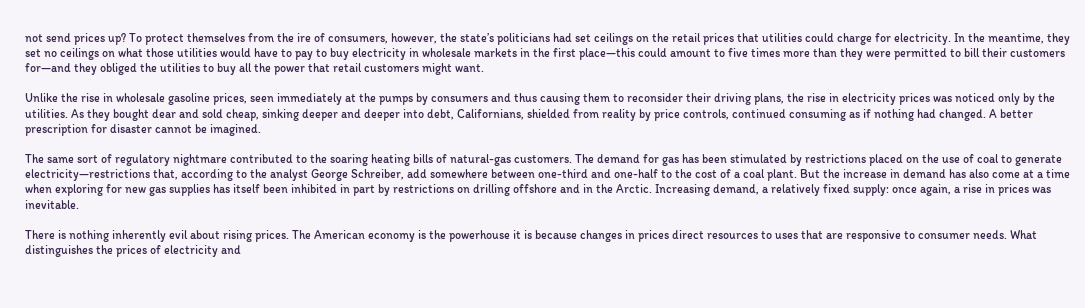not send prices up? To protect themselves from the ire of consumers, however, the state’s politicians had set ceilings on the retail prices that utilities could charge for electricity. In the meantime, they set no ceilings on what those utilities would have to pay to buy electricity in wholesale markets in the first place—this could amount to five times more than they were permitted to bill their customers for—and they obliged the utilities to buy all the power that retail customers might want.

Unlike the rise in wholesale gasoline prices, seen immediately at the pumps by consumers and thus causing them to reconsider their driving plans, the rise in electricity prices was noticed only by the utilities. As they bought dear and sold cheap, sinking deeper and deeper into debt, Californians, shielded from reality by price controls, continued consuming as if nothing had changed. A better prescription for disaster cannot be imagined.

The same sort of regulatory nightmare contributed to the soaring heating bills of natural-gas customers. The demand for gas has been stimulated by restrictions placed on the use of coal to generate electricity—restrictions that, according to the analyst George Schreiber, add somewhere between one-third and one-half to the cost of a coal plant. But the increase in demand has also come at a time when exploring for new gas supplies has itself been inhibited in part by restrictions on drilling offshore and in the Arctic. Increasing demand, a relatively fixed supply: once again, a rise in prices was inevitable.

There is nothing inherently evil about rising prices. The American economy is the powerhouse it is because changes in prices direct resources to uses that are responsive to consumer needs. What distinguishes the prices of electricity and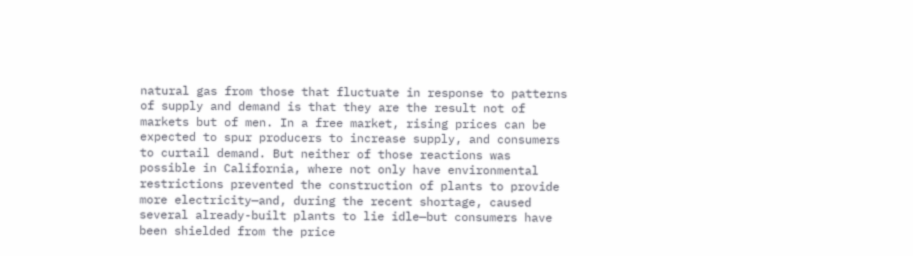natural gas from those that fluctuate in response to patterns of supply and demand is that they are the result not of markets but of men. In a free market, rising prices can be expected to spur producers to increase supply, and consumers to curtail demand. But neither of those reactions was possible in California, where not only have environmental restrictions prevented the construction of plants to provide more electricity—and, during the recent shortage, caused several already-built plants to lie idle—but consumers have been shielded from the price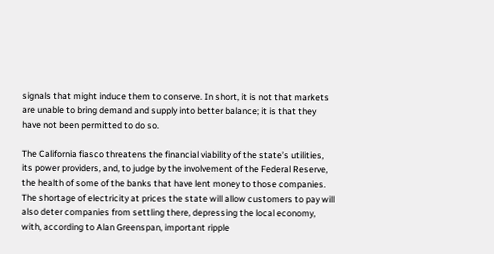signals that might induce them to conserve. In short, it is not that markets are unable to bring demand and supply into better balance; it is that they have not been permitted to do so.

The California fiasco threatens the financial viability of the state’s utilities, its power providers, and, to judge by the involvement of the Federal Reserve, the health of some of the banks that have lent money to those companies. The shortage of electricity at prices the state will allow customers to pay will also deter companies from settling there, depressing the local economy, with, according to Alan Greenspan, important ripple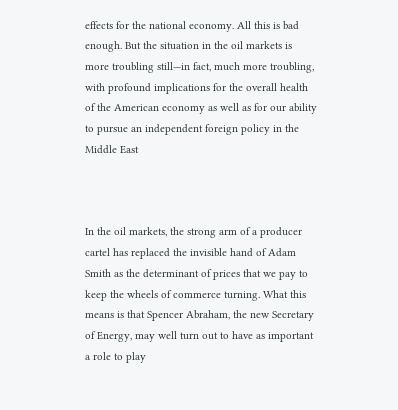effects for the national economy. All this is bad enough. But the situation in the oil markets is more troubling still—in fact, much more troubling, with profound implications for the overall health of the American economy as well as for our ability to pursue an independent foreign policy in the Middle East



In the oil markets, the strong arm of a producer cartel has replaced the invisible hand of Adam Smith as the determinant of prices that we pay to keep the wheels of commerce turning. What this means is that Spencer Abraham, the new Secretary of Energy, may well turn out to have as important a role to play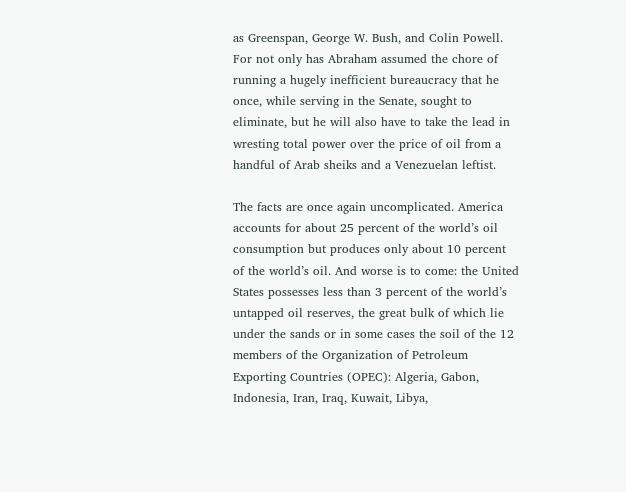as Greenspan, George W. Bush, and Colin Powell. For not only has Abraham assumed the chore of running a hugely inefficient bureaucracy that he once, while serving in the Senate, sought to eliminate, but he will also have to take the lead in wresting total power over the price of oil from a handful of Arab sheiks and a Venezuelan leftist.

The facts are once again uncomplicated. America accounts for about 25 percent of the world’s oil consumption but produces only about 10 percent of the world’s oil. And worse is to come: the United States possesses less than 3 percent of the world’s untapped oil reserves, the great bulk of which lie under the sands or in some cases the soil of the 12 members of the Organization of Petroleum Exporting Countries (OPEC): Algeria, Gabon, Indonesia, Iran, Iraq, Kuwait, Libya,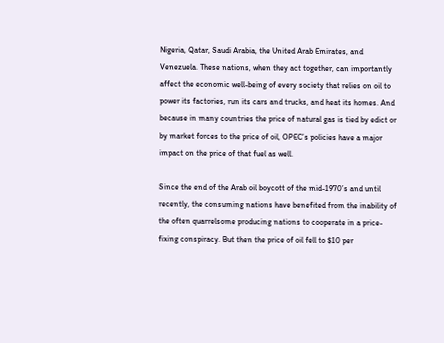Nigeria, Qatar, Saudi Arabia, the United Arab Emirates, and Venezuela. These nations, when they act together, can importantly affect the economic well-being of every society that relies on oil to power its factories, run its cars and trucks, and heat its homes. And because in many countries the price of natural gas is tied by edict or by market forces to the price of oil, OPEC’s policies have a major impact on the price of that fuel as well.

Since the end of the Arab oil boycott of the mid-1970’s and until recently, the consuming nations have benefited from the inability of the often quarrelsome producing nations to cooperate in a price-fixing conspiracy. But then the price of oil fell to $10 per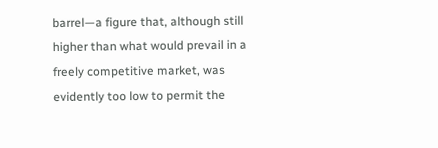barrel—a figure that, although still higher than what would prevail in a freely competitive market, was evidently too low to permit the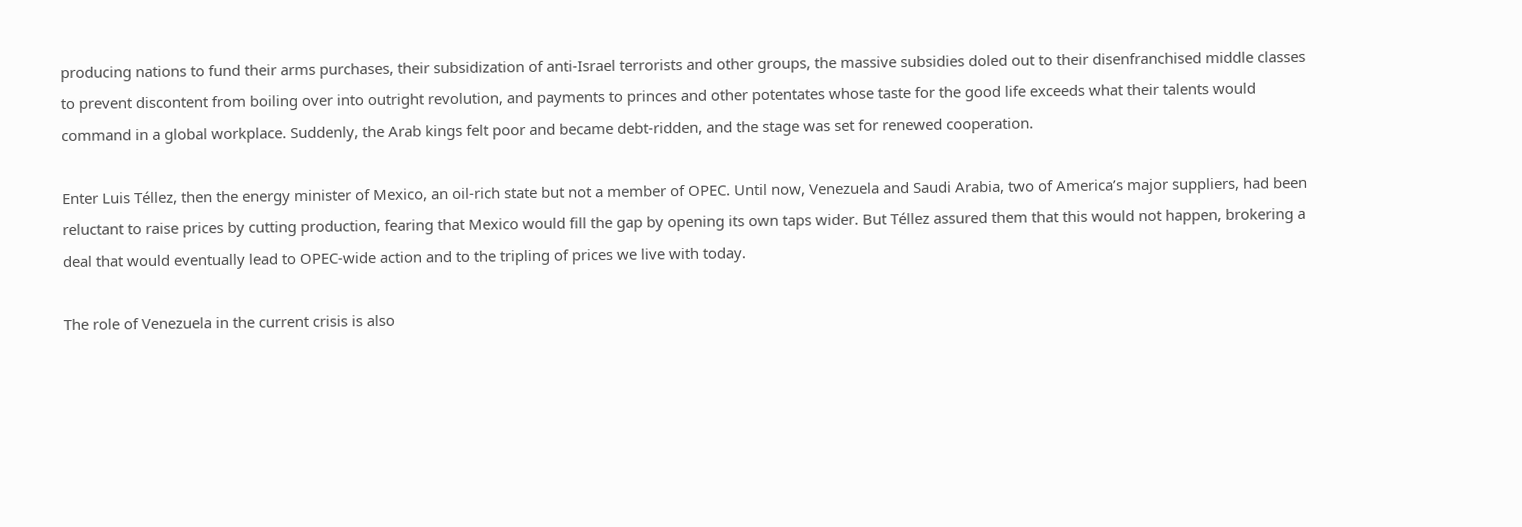producing nations to fund their arms purchases, their subsidization of anti-Israel terrorists and other groups, the massive subsidies doled out to their disenfranchised middle classes to prevent discontent from boiling over into outright revolution, and payments to princes and other potentates whose taste for the good life exceeds what their talents would command in a global workplace. Suddenly, the Arab kings felt poor and became debt-ridden, and the stage was set for renewed cooperation.

Enter Luis Téllez, then the energy minister of Mexico, an oil-rich state but not a member of OPEC. Until now, Venezuela and Saudi Arabia, two of America’s major suppliers, had been reluctant to raise prices by cutting production, fearing that Mexico would fill the gap by opening its own taps wider. But Téllez assured them that this would not happen, brokering a deal that would eventually lead to OPEC-wide action and to the tripling of prices we live with today.

The role of Venezuela in the current crisis is also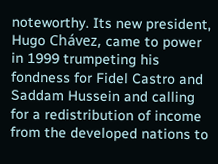noteworthy. Its new president, Hugo Chávez, came to power in 1999 trumpeting his fondness for Fidel Castro and Saddam Hussein and calling for a redistribution of income from the developed nations to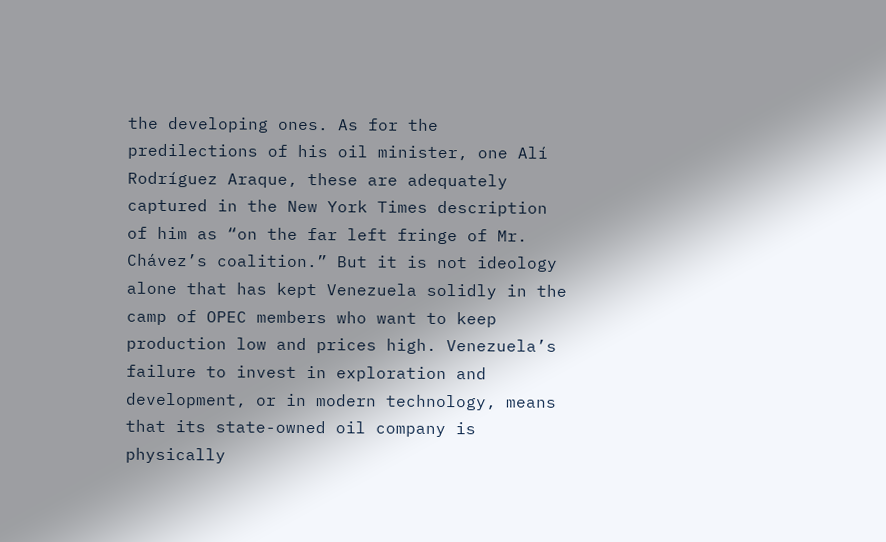the developing ones. As for the predilections of his oil minister, one Alí Rodríguez Araque, these are adequately captured in the New York Times description of him as “on the far left fringe of Mr. Chávez’s coalition.” But it is not ideology alone that has kept Venezuela solidly in the camp of OPEC members who want to keep production low and prices high. Venezuela’s failure to invest in exploration and development, or in modern technology, means that its state-owned oil company is physically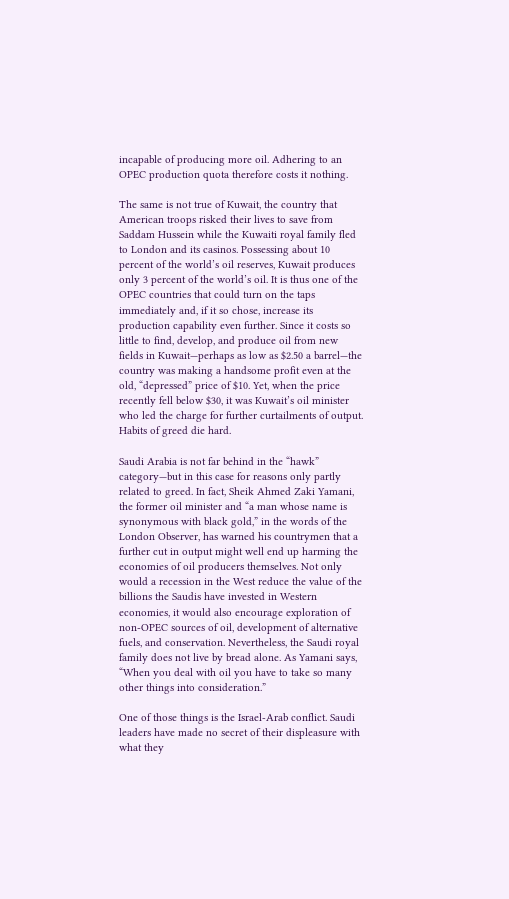incapable of producing more oil. Adhering to an OPEC production quota therefore costs it nothing.

The same is not true of Kuwait, the country that American troops risked their lives to save from Saddam Hussein while the Kuwaiti royal family fled to London and its casinos. Possessing about 10 percent of the world’s oil reserves, Kuwait produces only 3 percent of the world’s oil. It is thus one of the OPEC countries that could turn on the taps immediately and, if it so chose, increase its production capability even further. Since it costs so little to find, develop, and produce oil from new fields in Kuwait—perhaps as low as $2.50 a barrel—the country was making a handsome profit even at the old, “depressed” price of $10. Yet, when the price recently fell below $30, it was Kuwait’s oil minister who led the charge for further curtailments of output. Habits of greed die hard.

Saudi Arabia is not far behind in the “hawk” category—but in this case for reasons only partly related to greed. In fact, Sheik Ahmed Zaki Yamani, the former oil minister and “a man whose name is synonymous with black gold,” in the words of the London Observer, has warned his countrymen that a further cut in output might well end up harming the economies of oil producers themselves. Not only would a recession in the West reduce the value of the billions the Saudis have invested in Western economies, it would also encourage exploration of non-OPEC sources of oil, development of alternative fuels, and conservation. Nevertheless, the Saudi royal family does not live by bread alone. As Yamani says, “When you deal with oil you have to take so many other things into consideration.”

One of those things is the Israel-Arab conflict. Saudi leaders have made no secret of their displeasure with what they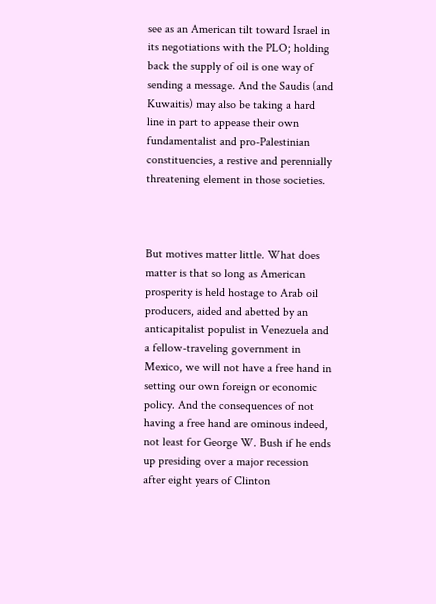see as an American tilt toward Israel in its negotiations with the PLO; holding back the supply of oil is one way of sending a message. And the Saudis (and Kuwaitis) may also be taking a hard line in part to appease their own fundamentalist and pro-Palestinian constituencies, a restive and perennially threatening element in those societies.



But motives matter little. What does matter is that so long as American prosperity is held hostage to Arab oil producers, aided and abetted by an anticapitalist populist in Venezuela and a fellow-traveling government in Mexico, we will not have a free hand in setting our own foreign or economic policy. And the consequences of not having a free hand are ominous indeed, not least for George W. Bush if he ends up presiding over a major recession after eight years of Clinton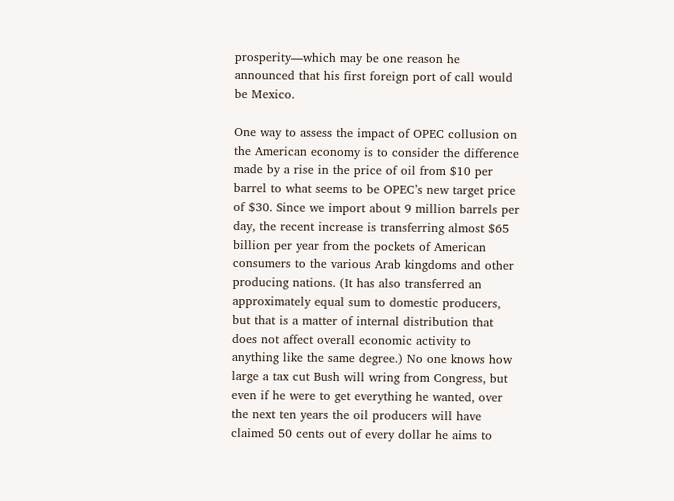prosperity—which may be one reason he announced that his first foreign port of call would be Mexico.

One way to assess the impact of OPEC collusion on the American economy is to consider the difference made by a rise in the price of oil from $10 per barrel to what seems to be OPEC’s new target price of $30. Since we import about 9 million barrels per day, the recent increase is transferring almost $65 billion per year from the pockets of American consumers to the various Arab kingdoms and other producing nations. (It has also transferred an approximately equal sum to domestic producers, but that is a matter of internal distribution that does not affect overall economic activity to anything like the same degree.) No one knows how large a tax cut Bush will wring from Congress, but even if he were to get everything he wanted, over the next ten years the oil producers will have claimed 50 cents out of every dollar he aims to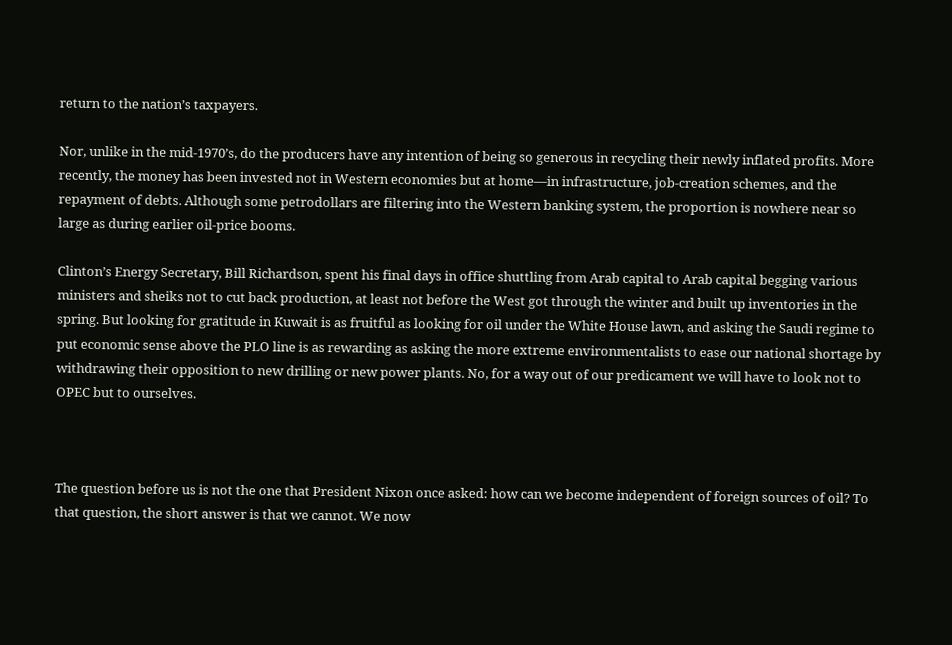return to the nation’s taxpayers.

Nor, unlike in the mid-1970’s, do the producers have any intention of being so generous in recycling their newly inflated profits. More recently, the money has been invested not in Western economies but at home—in infrastructure, job-creation schemes, and the repayment of debts. Although some petrodollars are filtering into the Western banking system, the proportion is nowhere near so large as during earlier oil-price booms.

Clinton’s Energy Secretary, Bill Richardson, spent his final days in office shuttling from Arab capital to Arab capital begging various ministers and sheiks not to cut back production, at least not before the West got through the winter and built up inventories in the spring. But looking for gratitude in Kuwait is as fruitful as looking for oil under the White House lawn, and asking the Saudi regime to put economic sense above the PLO line is as rewarding as asking the more extreme environmentalists to ease our national shortage by withdrawing their opposition to new drilling or new power plants. No, for a way out of our predicament we will have to look not to OPEC but to ourselves.



The question before us is not the one that President Nixon once asked: how can we become independent of foreign sources of oil? To that question, the short answer is that we cannot. We now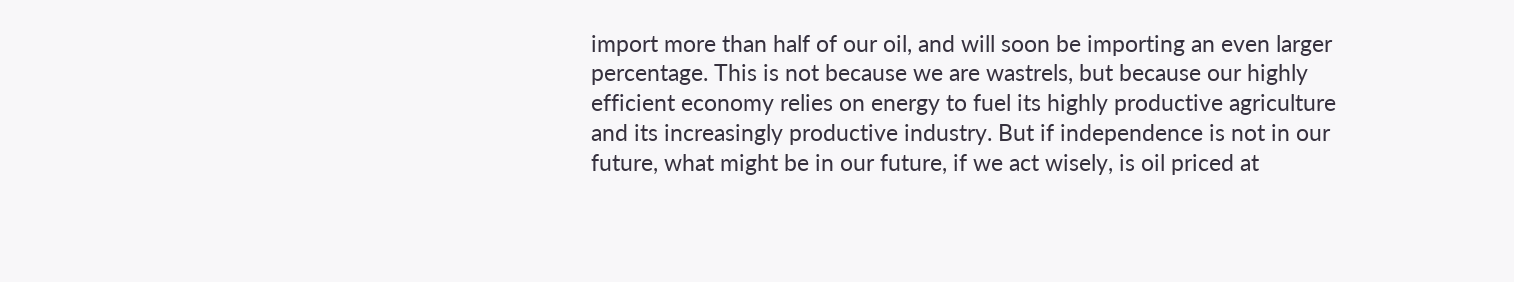import more than half of our oil, and will soon be importing an even larger percentage. This is not because we are wastrels, but because our highly efficient economy relies on energy to fuel its highly productive agriculture and its increasingly productive industry. But if independence is not in our future, what might be in our future, if we act wisely, is oil priced at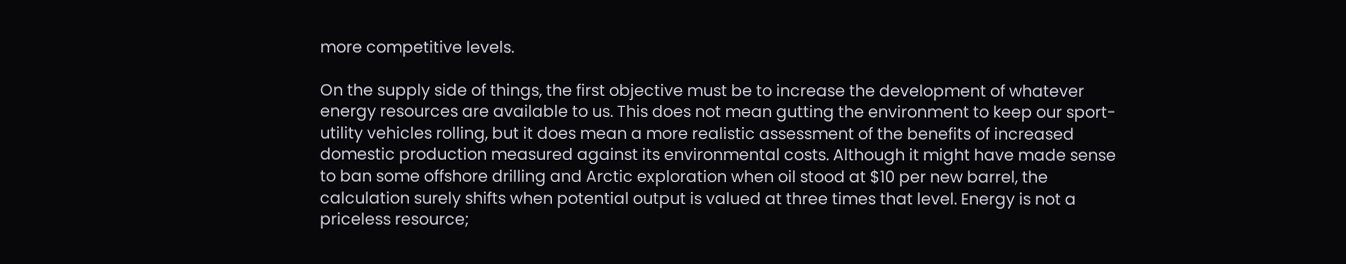more competitive levels.

On the supply side of things, the first objective must be to increase the development of whatever energy resources are available to us. This does not mean gutting the environment to keep our sport-utility vehicles rolling, but it does mean a more realistic assessment of the benefits of increased domestic production measured against its environmental costs. Although it might have made sense to ban some offshore drilling and Arctic exploration when oil stood at $10 per new barrel, the calculation surely shifts when potential output is valued at three times that level. Energy is not a priceless resource;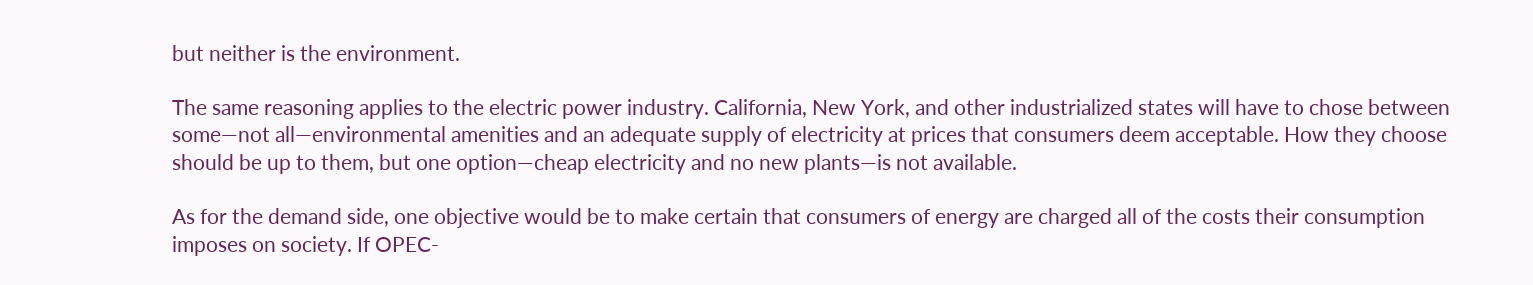but neither is the environment.

The same reasoning applies to the electric power industry. California, New York, and other industrialized states will have to chose between some—not all—environmental amenities and an adequate supply of electricity at prices that consumers deem acceptable. How they choose should be up to them, but one option—cheap electricity and no new plants—is not available.

As for the demand side, one objective would be to make certain that consumers of energy are charged all of the costs their consumption imposes on society. If OPEC-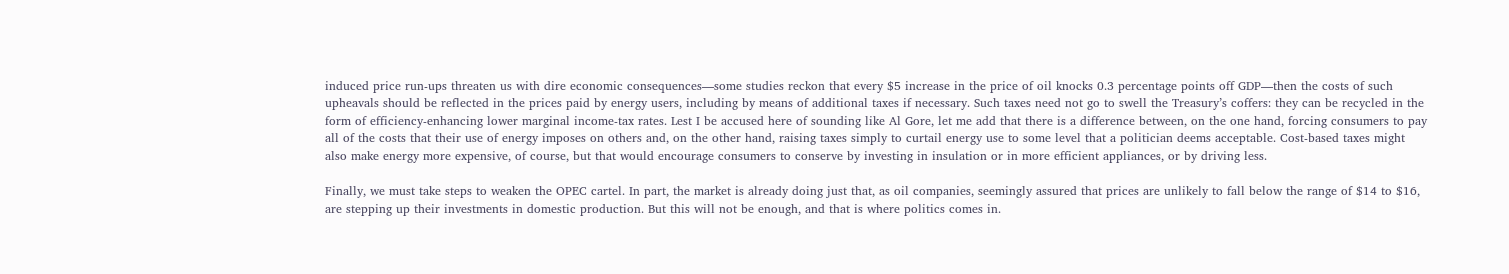induced price run-ups threaten us with dire economic consequences—some studies reckon that every $5 increase in the price of oil knocks 0.3 percentage points off GDP—then the costs of such upheavals should be reflected in the prices paid by energy users, including by means of additional taxes if necessary. Such taxes need not go to swell the Treasury’s coffers: they can be recycled in the form of efficiency-enhancing lower marginal income-tax rates. Lest I be accused here of sounding like Al Gore, let me add that there is a difference between, on the one hand, forcing consumers to pay all of the costs that their use of energy imposes on others and, on the other hand, raising taxes simply to curtail energy use to some level that a politician deems acceptable. Cost-based taxes might also make energy more expensive, of course, but that would encourage consumers to conserve by investing in insulation or in more efficient appliances, or by driving less.

Finally, we must take steps to weaken the OPEC cartel. In part, the market is already doing just that, as oil companies, seemingly assured that prices are unlikely to fall below the range of $14 to $16, are stepping up their investments in domestic production. But this will not be enough, and that is where politics comes in.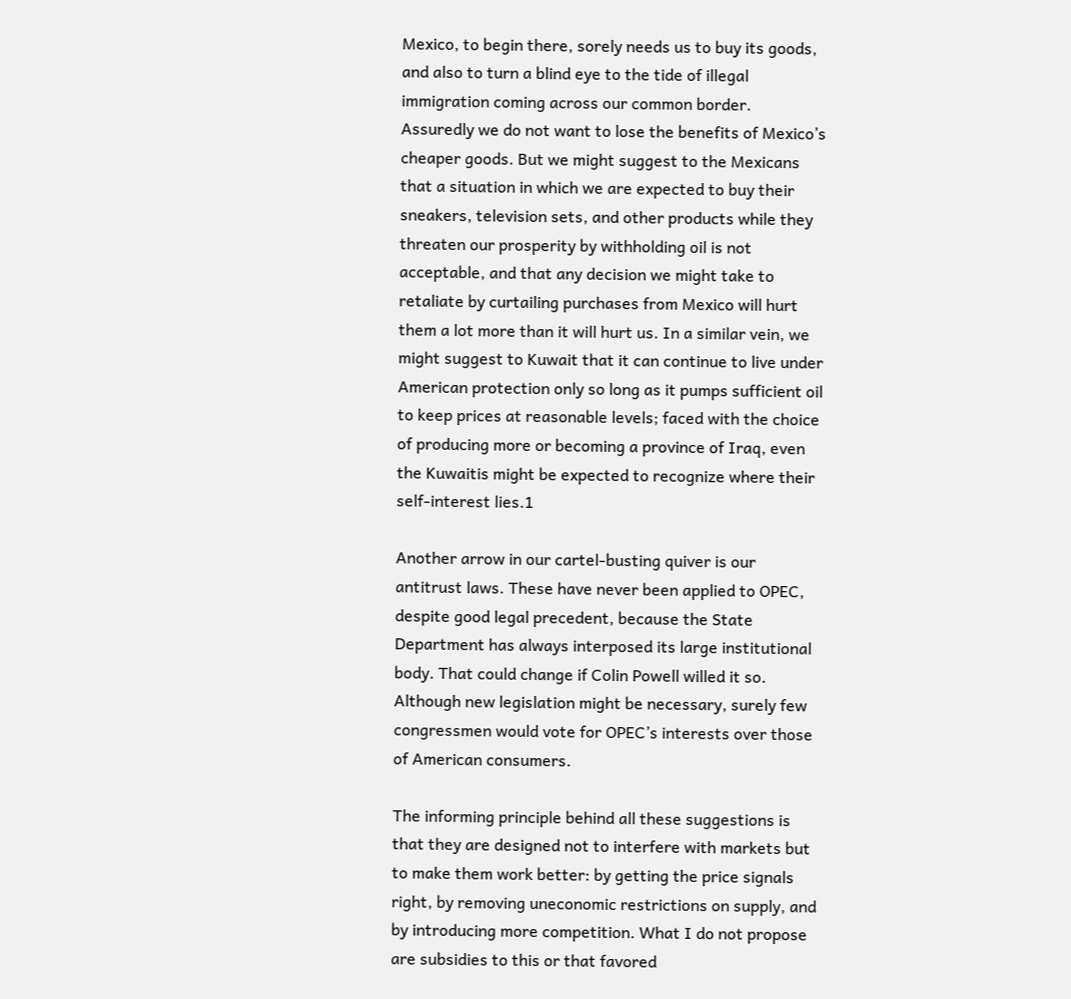Mexico, to begin there, sorely needs us to buy its goods, and also to turn a blind eye to the tide of illegal immigration coming across our common border. Assuredly we do not want to lose the benefits of Mexico’s cheaper goods. But we might suggest to the Mexicans that a situation in which we are expected to buy their sneakers, television sets, and other products while they threaten our prosperity by withholding oil is not acceptable, and that any decision we might take to retaliate by curtailing purchases from Mexico will hurt them a lot more than it will hurt us. In a similar vein, we might suggest to Kuwait that it can continue to live under American protection only so long as it pumps sufficient oil to keep prices at reasonable levels; faced with the choice of producing more or becoming a province of Iraq, even the Kuwaitis might be expected to recognize where their self-interest lies.1

Another arrow in our cartel-busting quiver is our antitrust laws. These have never been applied to OPEC, despite good legal precedent, because the State Department has always interposed its large institutional body. That could change if Colin Powell willed it so. Although new legislation might be necessary, surely few congressmen would vote for OPEC’s interests over those of American consumers.

The informing principle behind all these suggestions is that they are designed not to interfere with markets but to make them work better: by getting the price signals right, by removing uneconomic restrictions on supply, and by introducing more competition. What I do not propose are subsidies to this or that favored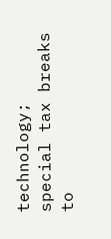technology; special tax breaks to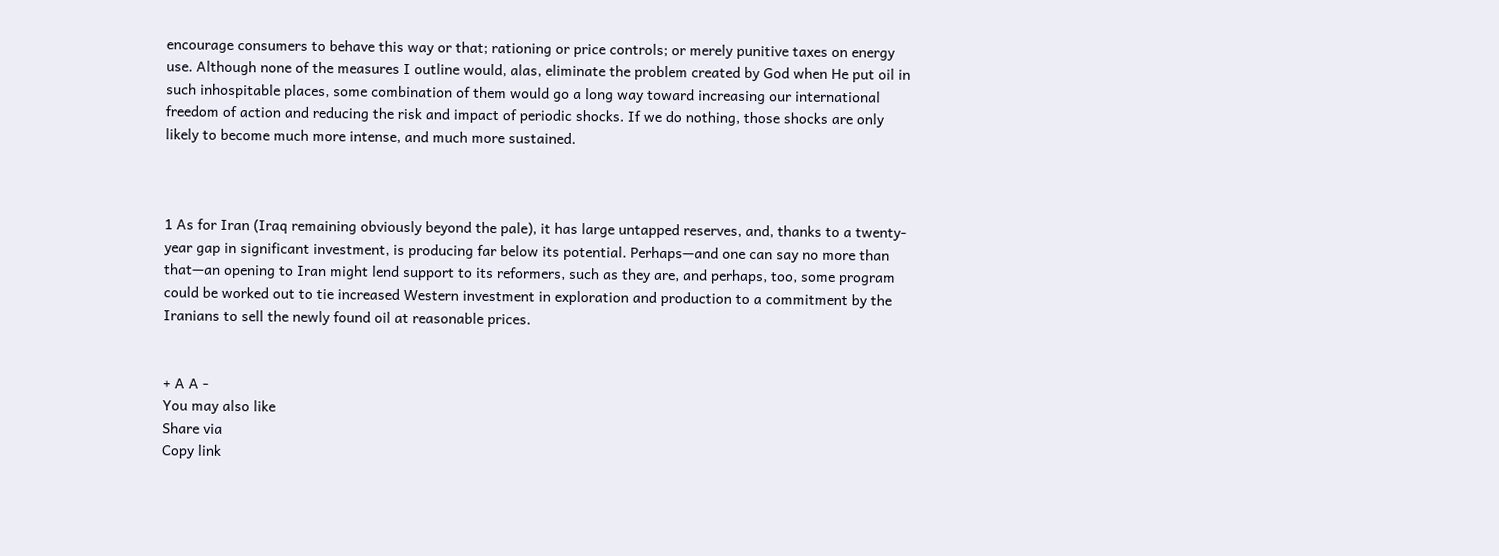encourage consumers to behave this way or that; rationing or price controls; or merely punitive taxes on energy use. Although none of the measures I outline would, alas, eliminate the problem created by God when He put oil in such inhospitable places, some combination of them would go a long way toward increasing our international freedom of action and reducing the risk and impact of periodic shocks. If we do nothing, those shocks are only likely to become much more intense, and much more sustained.



1 As for Iran (Iraq remaining obviously beyond the pale), it has large untapped reserves, and, thanks to a twenty-year gap in significant investment, is producing far below its potential. Perhaps—and one can say no more than that—an opening to Iran might lend support to its reformers, such as they are, and perhaps, too, some program could be worked out to tie increased Western investment in exploration and production to a commitment by the Iranians to sell the newly found oil at reasonable prices.


+ A A -
You may also like
Share via
Copy link